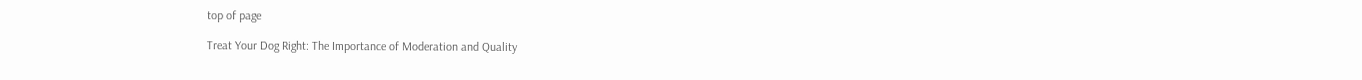top of page

Treat Your Dog Right: The Importance of Moderation and Quality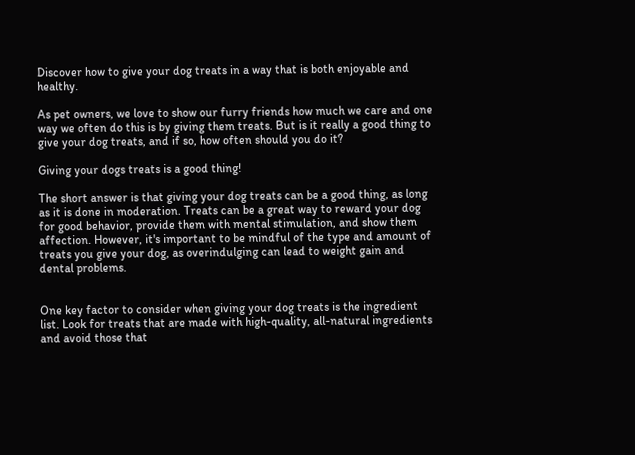Discover how to give your dog treats in a way that is both enjoyable and healthy.

As pet owners, we love to show our furry friends how much we care and one way we often do this is by giving them treats. But is it really a good thing to give your dog treats, and if so, how often should you do it?

Giving your dogs treats is a good thing!

The short answer is that giving your dog treats can be a good thing, as long as it is done in moderation. Treats can be a great way to reward your dog for good behavior, provide them with mental stimulation, and show them affection. However, it's important to be mindful of the type and amount of treats you give your dog, as overindulging can lead to weight gain and dental problems.


One key factor to consider when giving your dog treats is the ingredient list. Look for treats that are made with high-quality, all-natural ingredients and avoid those that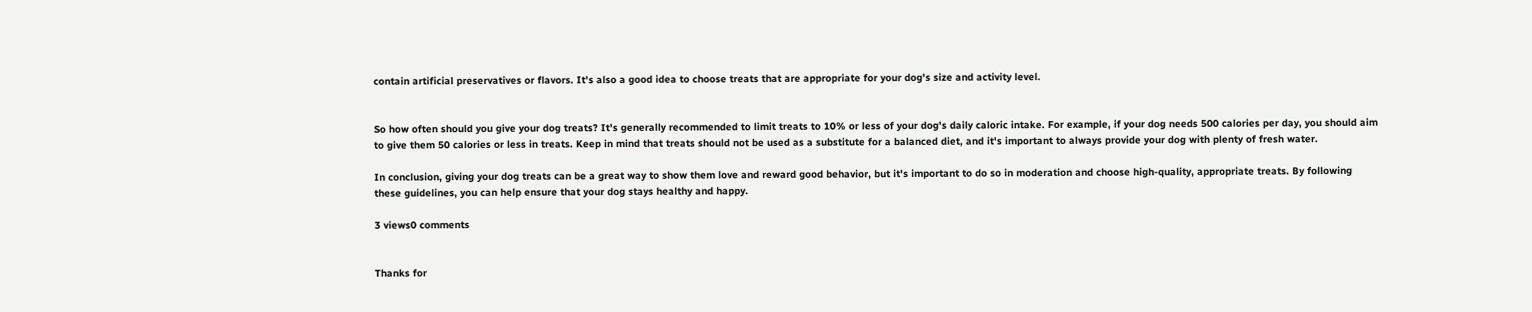contain artificial preservatives or flavors. It's also a good idea to choose treats that are appropriate for your dog's size and activity level.


So how often should you give your dog treats? It's generally recommended to limit treats to 10% or less of your dog's daily caloric intake. For example, if your dog needs 500 calories per day, you should aim to give them 50 calories or less in treats. Keep in mind that treats should not be used as a substitute for a balanced diet, and it's important to always provide your dog with plenty of fresh water.

In conclusion, giving your dog treats can be a great way to show them love and reward good behavior, but it's important to do so in moderation and choose high-quality, appropriate treats. By following these guidelines, you can help ensure that your dog stays healthy and happy.

3 views0 comments


Thanks for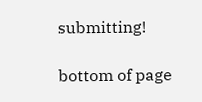submitting!

bottom of page